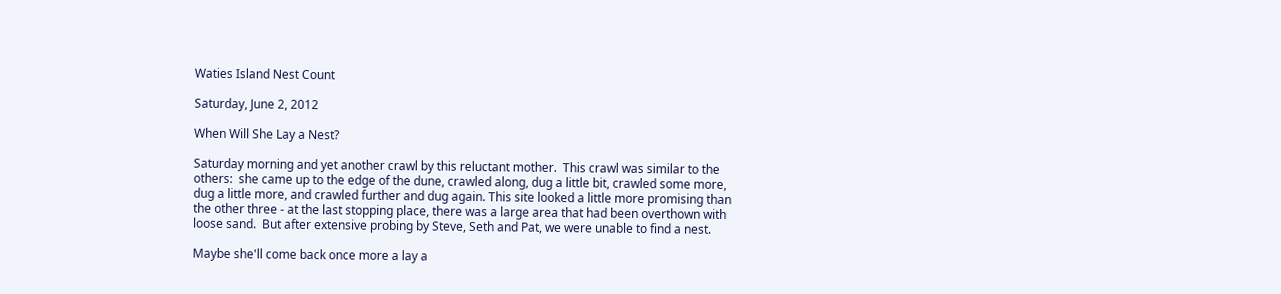Waties Island Nest Count

Saturday, June 2, 2012

When Will She Lay a Nest?

Saturday morning and yet another crawl by this reluctant mother.  This crawl was similar to the others:  she came up to the edge of the dune, crawled along, dug a little bit, crawled some more, dug a little more, and crawled further and dug again. This site looked a little more promising than the other three - at the last stopping place, there was a large area that had been overthown with loose sand.  But after extensive probing by Steve, Seth and Pat, we were unable to find a nest.

Maybe she'll come back once more a lay a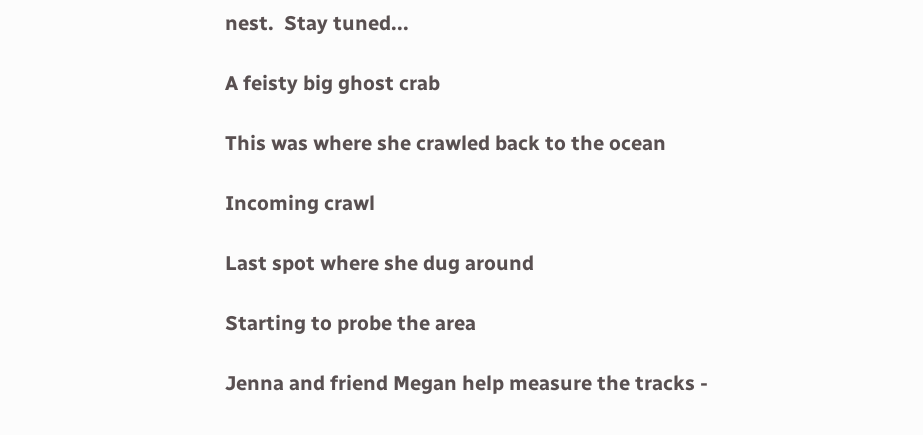nest.  Stay tuned...

A feisty big ghost crab

This was where she crawled back to the ocean

Incoming crawl

Last spot where she dug around

Starting to probe the area

Jenna and friend Megan help measure the tracks -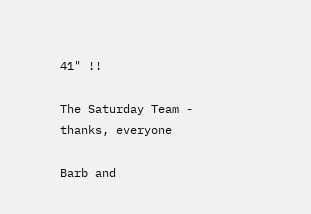41" !!

The Saturday Team - thanks, everyone

Barb and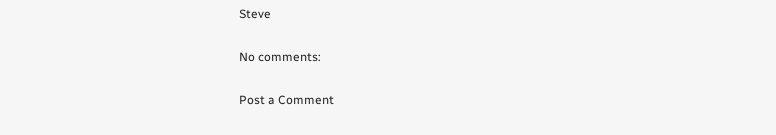Steve

No comments:

Post a Comment